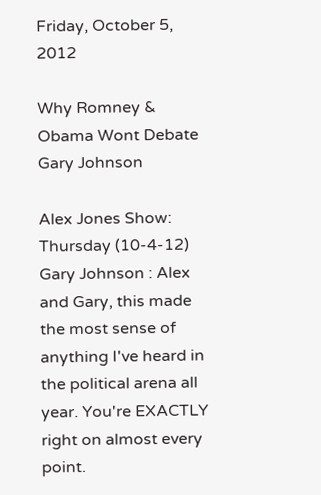Friday, October 5, 2012

Why Romney & Obama Wont Debate Gary Johnson

Alex Jones Show: Thursday (10-4-12) Gary Johnson : Alex and Gary, this made the most sense of anything I've heard in the political arena all year. You're EXACTLY right on almost every point.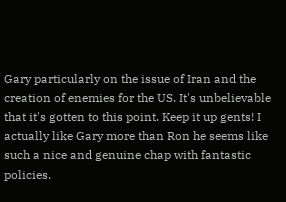Gary particularly on the issue of Iran and the creation of enemies for the US. It's unbelievable that it's gotten to this point. Keep it up gents! I actually like Gary more than Ron he seems like such a nice and genuine chap with fantastic policies.